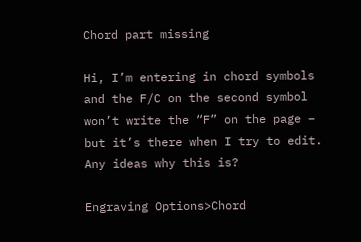Chord part missing

Hi, I’m entering in chord symbols and the F/C on the second symbol won’t write the “F” on the page – but it’s there when I try to edit. Any ideas why this is?

Engraving Options>Chord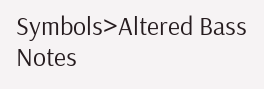Symbols>Altered Bass Notes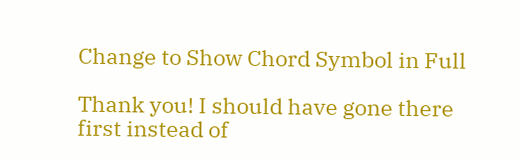Change to Show Chord Symbol in Full

Thank you! I should have gone there first instead of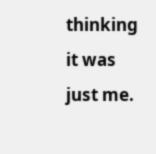thinking it was just me.